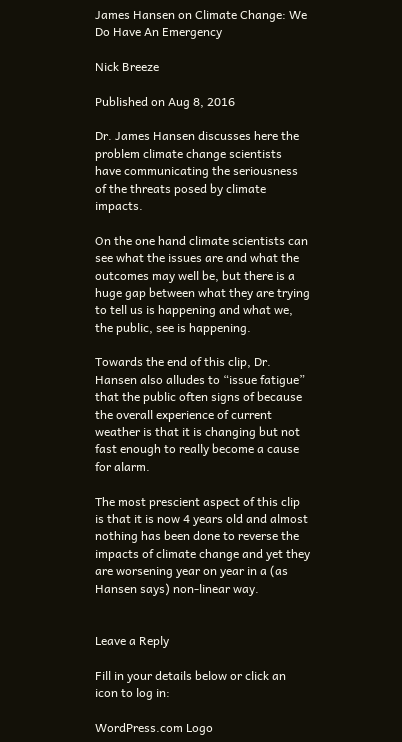James Hansen on Climate Change: We Do Have An Emergency

Nick Breeze

Published on Aug 8, 2016

Dr. James Hansen discusses here the problem climate change scientists have communicating the seriousness of the threats posed by climate impacts.

On the one hand climate scientists can see what the issues are and what the outcomes may well be, but there is a huge gap between what they are trying to tell us is happening and what we, the public, see is happening.

Towards the end of this clip, Dr. Hansen also alludes to “issue fatigue” that the public often signs of because the overall experience of current weather is that it is changing but not fast enough to really become a cause for alarm.

The most prescient aspect of this clip is that it is now 4 years old and almost nothing has been done to reverse the impacts of climate change and yet they are worsening year on year in a (as Hansen says) non-linear way.


Leave a Reply

Fill in your details below or click an icon to log in:

WordPress.com Logo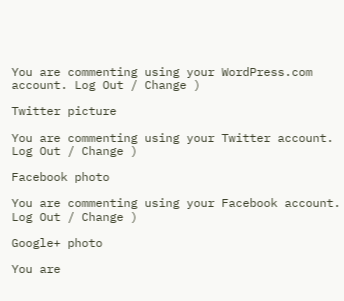You are commenting using your WordPress.com account. Log Out / Change )

Twitter picture

You are commenting using your Twitter account. Log Out / Change )

Facebook photo

You are commenting using your Facebook account. Log Out / Change )

Google+ photo

You are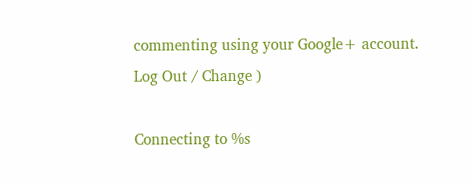commenting using your Google+ account. Log Out / Change )

Connecting to %s